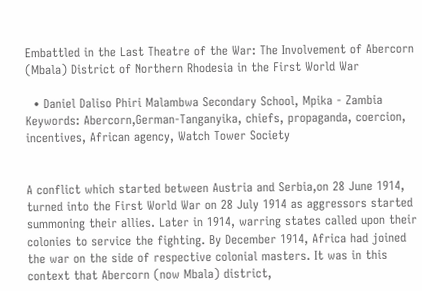Embattled in the Last Theatre of the War: The Involvement of Abercorn (Mbala) District of Northern Rhodesia in the First World War

  • Daniel Daliso Phiri Malambwa Secondary School, Mpika - Zambia
Keywords: Abercorn,German-Tanganyika, chiefs, propaganda, coercion, incentives, African agency, Watch Tower Society


A conflict which started between Austria and Serbia,on 28 June 1914, turned into the First World War on 28 July 1914 as aggressors started summoning their allies. Later in 1914, warring states called upon their colonies to service the fighting. By December 1914, Africa had joined the war on the side of respective colonial masters. It was in this context that Abercorn (now Mbala) district,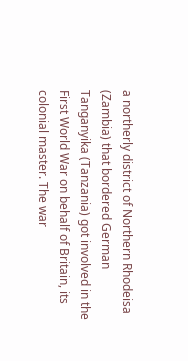a northerly district of Northern Rhodeisa (Zambia) that bordered German Tanganyika (Tanzania) got involved in the First World War on behalf of Britain, its colonial master. The war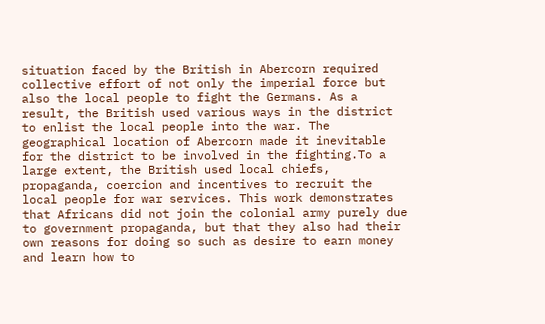situation faced by the British in Abercorn required collective effort of not only the imperial force but also the local people to fight the Germans. As a result, the British used various ways in the district to enlist the local people into the war. The geographical location of Abercorn made it inevitable for the district to be involved in the fighting.To a large extent, the British used local chiefs, propaganda, coercion and incentives to recruit the local people for war services. This work demonstrates that Africans did not join the colonial army purely due to government propaganda, but that they also had their own reasons for doing so such as desire to earn money and learn how to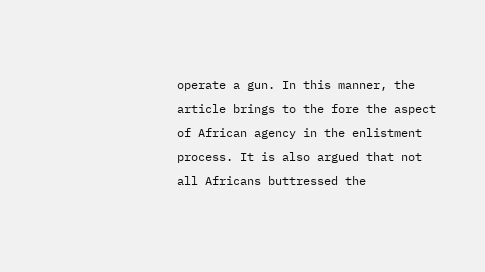operate a gun. In this manner, the article brings to the fore the aspect of African agency in the enlistment process. It is also argued that not all Africans buttressed the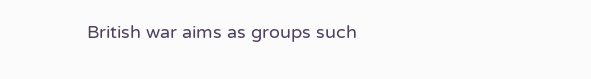British war aims as groups such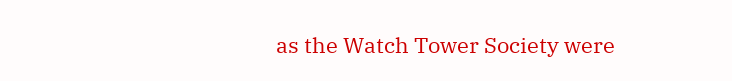as the Watch Tower Society were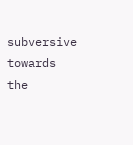subversive towards the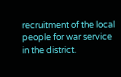recruitment of the local people for war service in the district.